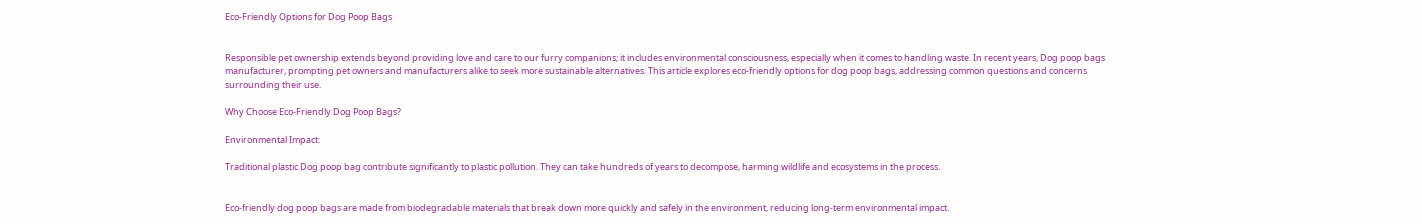Eco-Friendly Options for Dog Poop Bags


Responsible pet ownership extends beyond providing love and care to our furry companions; it includes environmental consciousness, especially when it comes to handling waste. In recent years, Dog poop bags manufacturer, prompting pet owners and manufacturers alike to seek more sustainable alternatives. This article explores eco-friendly options for dog poop bags, addressing common questions and concerns surrounding their use.

Why Choose Eco-Friendly Dog Poop Bags?

Environmental Impact:

Traditional plastic Dog poop bag contribute significantly to plastic pollution. They can take hundreds of years to decompose, harming wildlife and ecosystems in the process.


Eco-friendly dog poop bags are made from biodegradable materials that break down more quickly and safely in the environment, reducing long-term environmental impact.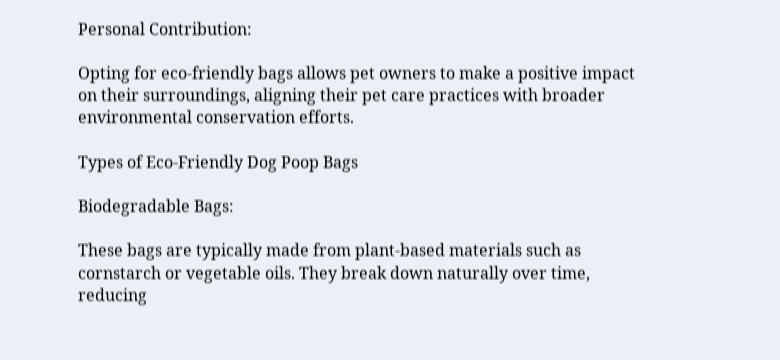Personal Contribution:

Opting for eco-friendly bags allows pet owners to make a positive impact on their surroundings, aligning their pet care practices with broader environmental conservation efforts.

Types of Eco-Friendly Dog Poop Bags

Biodegradable Bags:

These bags are typically made from plant-based materials such as cornstarch or vegetable oils. They break down naturally over time, reducing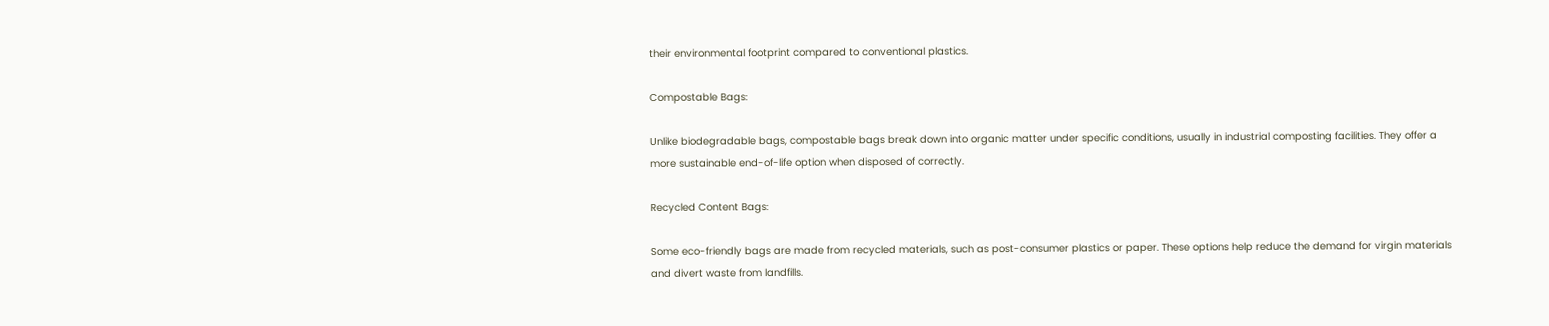their environmental footprint compared to conventional plastics.

Compostable Bags:

Unlike biodegradable bags, compostable bags break down into organic matter under specific conditions, usually in industrial composting facilities. They offer a more sustainable end-of-life option when disposed of correctly.

Recycled Content Bags:

Some eco-friendly bags are made from recycled materials, such as post-consumer plastics or paper. These options help reduce the demand for virgin materials and divert waste from landfills.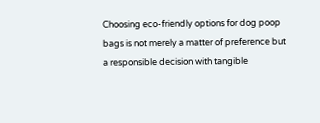Choosing eco-friendly options for dog poop bags is not merely a matter of preference but a responsible decision with tangible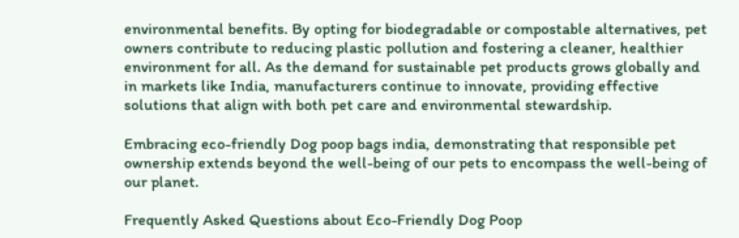environmental benefits. By opting for biodegradable or compostable alternatives, pet owners contribute to reducing plastic pollution and fostering a cleaner, healthier environment for all. As the demand for sustainable pet products grows globally and in markets like India, manufacturers continue to innovate, providing effective solutions that align with both pet care and environmental stewardship.

Embracing eco-friendly Dog poop bags india, demonstrating that responsible pet ownership extends beyond the well-being of our pets to encompass the well-being of our planet.

Frequently Asked Questions about Eco-Friendly Dog Poop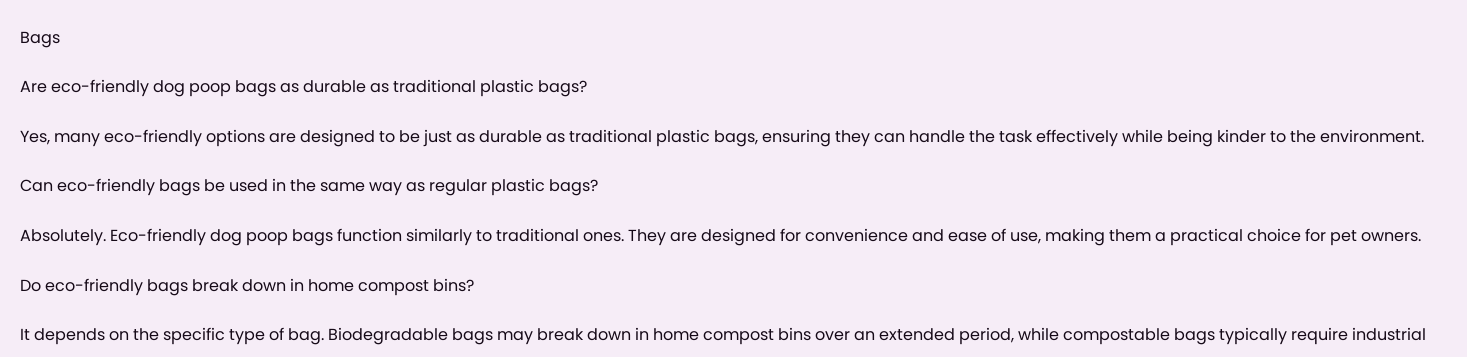Bags

Are eco-friendly dog poop bags as durable as traditional plastic bags?

Yes, many eco-friendly options are designed to be just as durable as traditional plastic bags, ensuring they can handle the task effectively while being kinder to the environment.

Can eco-friendly bags be used in the same way as regular plastic bags?

Absolutely. Eco-friendly dog poop bags function similarly to traditional ones. They are designed for convenience and ease of use, making them a practical choice for pet owners.

Do eco-friendly bags break down in home compost bins?

It depends on the specific type of bag. Biodegradable bags may break down in home compost bins over an extended period, while compostable bags typically require industrial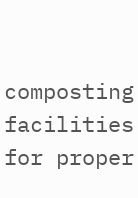composting facilities for proper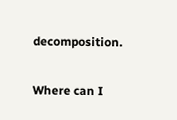decomposition.

Where can I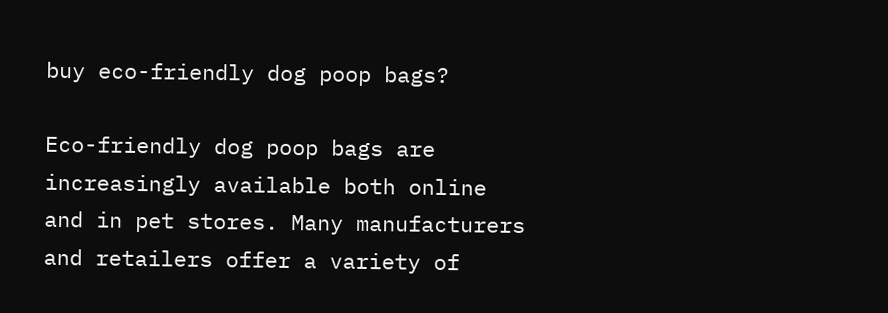buy eco-friendly dog poop bags?

Eco-friendly dog poop bags are increasingly available both online and in pet stores. Many manufacturers and retailers offer a variety of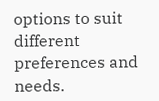options to suit different preferences and needs.